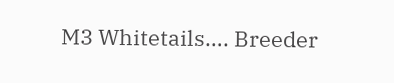M3 Whitetails…. Breeder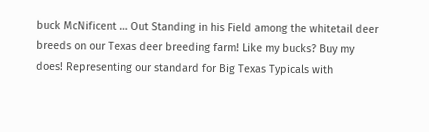buck McNificent … Out Standing in his Field among the whitetail deer breeds on our Texas deer breeding farm! Like my bucks? Buy my does! Representing our standard for Big Texas Typicals with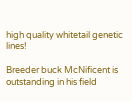high quality whitetail genetic lines!

Breeder buck McNificent is outstanding in his field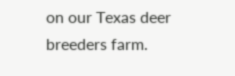on our Texas deer breeders farm.